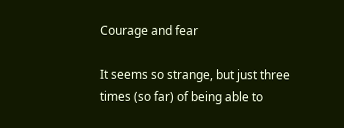Courage and fear

It seems so strange, but just three times (so far) of being able to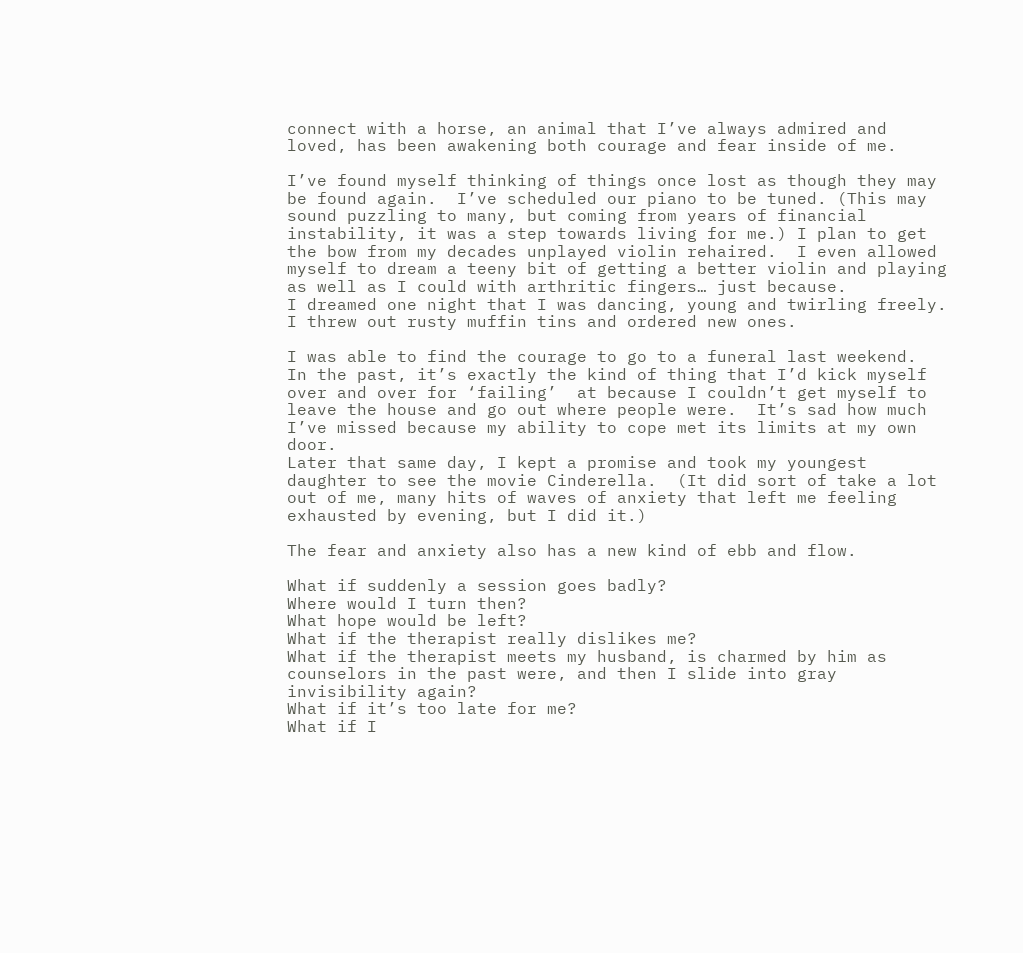connect with a horse, an animal that I’ve always admired and loved, has been awakening both courage and fear inside of me.

I’ve found myself thinking of things once lost as though they may be found again.  I’ve scheduled our piano to be tuned. (This may sound puzzling to many, but coming from years of financial instability, it was a step towards living for me.) I plan to get the bow from my decades unplayed violin rehaired.  I even allowed myself to dream a teeny bit of getting a better violin and playing as well as I could with arthritic fingers… just because.
I dreamed one night that I was dancing, young and twirling freely.  I threw out rusty muffin tins and ordered new ones.

I was able to find the courage to go to a funeral last weekend.  In the past, it’s exactly the kind of thing that I’d kick myself over and over for ‘failing’  at because I couldn’t get myself to leave the house and go out where people were.  It’s sad how much I’ve missed because my ability to cope met its limits at my own door.
Later that same day, I kept a promise and took my youngest daughter to see the movie Cinderella.  (It did sort of take a lot out of me, many hits of waves of anxiety that left me feeling exhausted by evening, but I did it.)

The fear and anxiety also has a new kind of ebb and flow.

What if suddenly a session goes badly?
Where would I turn then?
What hope would be left?
What if the therapist really dislikes me?
What if the therapist meets my husband, is charmed by him as counselors in the past were, and then I slide into gray invisibility again?
What if it’s too late for me?
What if I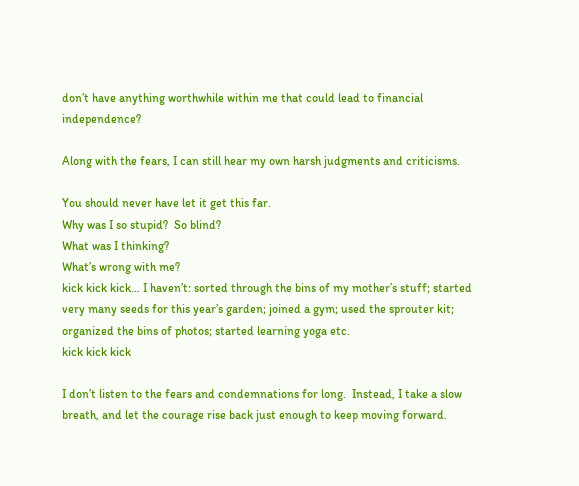don’t have anything worthwhile within me that could lead to financial independence?

Along with the fears, I can still hear my own harsh judgments and criticisms.

You should never have let it get this far.
Why was I so stupid?  So blind?
What was I thinking?
What’s wrong with me?
kick kick kick… I haven’t: sorted through the bins of my mother’s stuff; started very many seeds for this year’s garden; joined a gym; used the sprouter kit; organized the bins of photos; started learning yoga etc.
kick kick kick

I don’t listen to the fears and condemnations for long.  Instead, I take a slow breath, and let the courage rise back just enough to keep moving forward.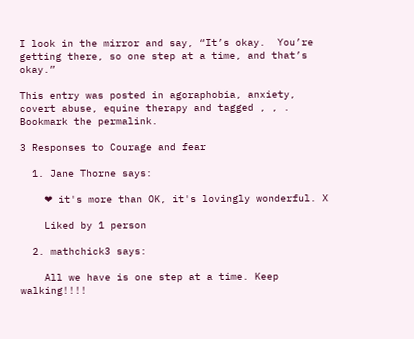I look in the mirror and say, “It’s okay.  You’re getting there, so one step at a time, and that’s okay.”

This entry was posted in agoraphobia, anxiety, covert abuse, equine therapy and tagged , , . Bookmark the permalink.

3 Responses to Courage and fear

  1. Jane Thorne says:

    ❤ it's more than OK, it's lovingly wonderful. X

    Liked by 1 person

  2. mathchick3 says:

    All we have is one step at a time. Keep walking!!!!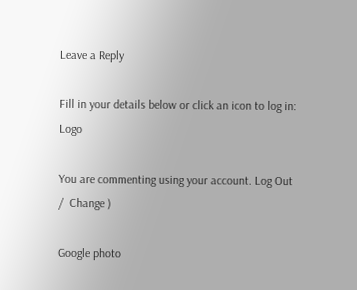Leave a Reply

Fill in your details below or click an icon to log in: Logo

You are commenting using your account. Log Out /  Change )

Google photo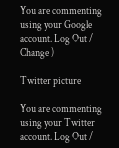You are commenting using your Google account. Log Out /  Change )

Twitter picture

You are commenting using your Twitter account. Log Out /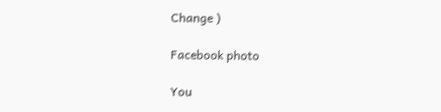Change )

Facebook photo

You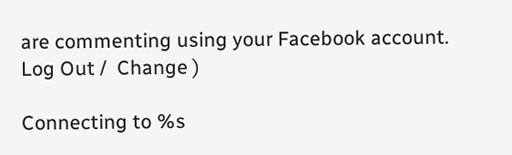are commenting using your Facebook account. Log Out /  Change )

Connecting to %s